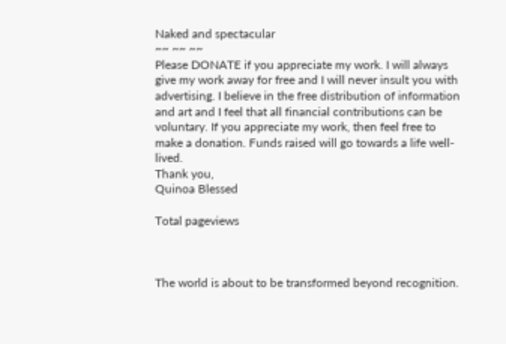Naked and spectacular
~~ ~~ ~~
Please DONATE if you appreciate my work. I will always give my work away for free and I will never insult you with advertising. I believe in the free distribution of information and art and I feel that all financial contributions can be voluntary. If you appreciate my work, then feel free to make a donation. Funds raised will go towards a life well-lived.
Thank you,
Quinoa Blessed

Total pageviews



The world is about to be transformed beyond recognition.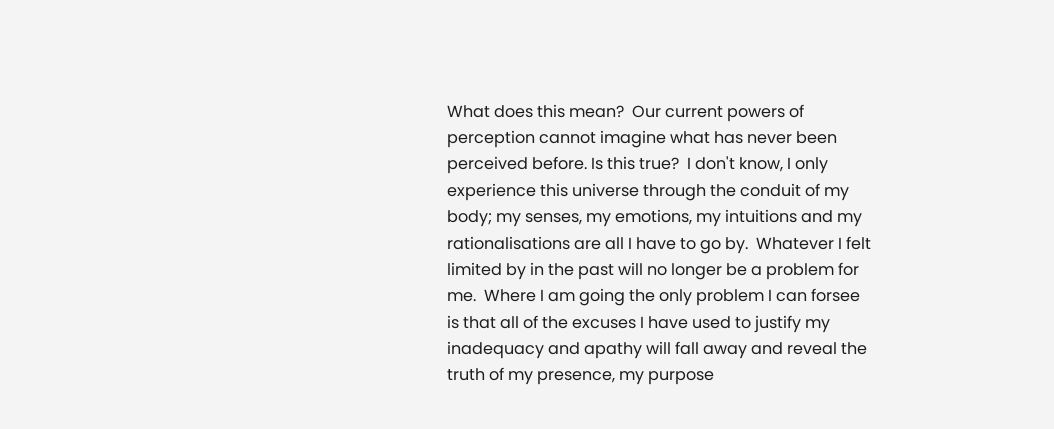What does this mean?  Our current powers of perception cannot imagine what has never been perceived before. Is this true?  I don't know, I only experience this universe through the conduit of my body; my senses, my emotions, my intuitions and my rationalisations are all I have to go by.  Whatever I felt limited by in the past will no longer be a problem for me.  Where I am going the only problem I can forsee is that all of the excuses I have used to justify my inadequacy and apathy will fall away and reveal the truth of my presence, my purpose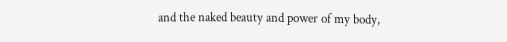and the naked beauty and power of my body,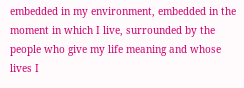embedded in my environment, embedded in the moment in which I live, surrounded by the people who give my life meaning and whose lives I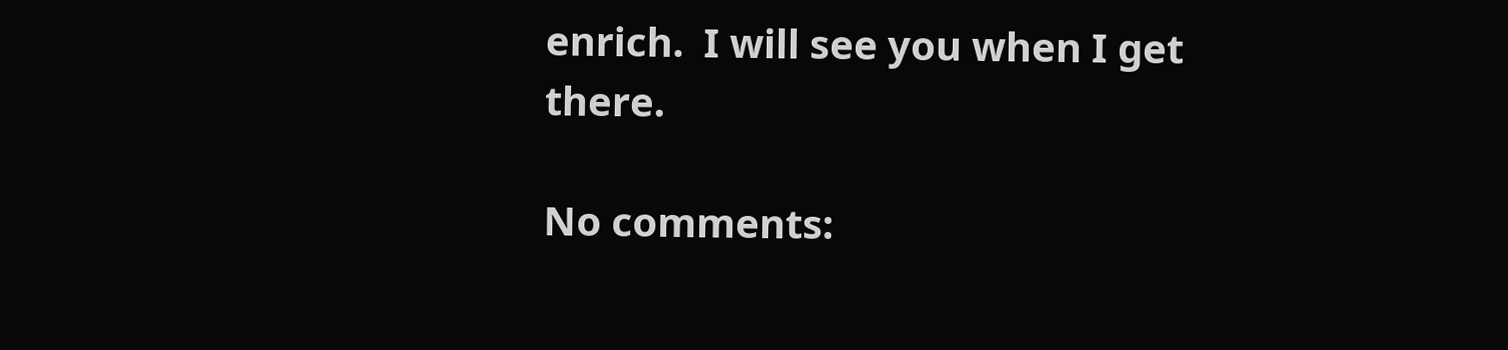enrich.  I will see you when I get there.

No comments: